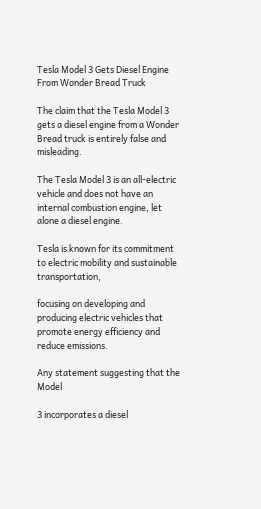Tesla Model 3 Gets Diesel Engine From Wonder Bread Truck

The claim that the Tesla Model 3 gets a diesel engine from a Wonder Bread truck is entirely false and misleading.

The Tesla Model 3 is an all-electric vehicle and does not have an internal combustion engine, let alone a diesel engine.

Tesla is known for its commitment to electric mobility and sustainable transportation,

focusing on developing and producing electric vehicles that promote energy efficiency and reduce emissions.

Any statement suggesting that the Model

3 incorporates a diesel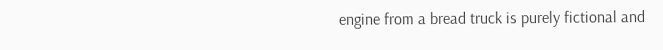engine from a bread truck is purely fictional and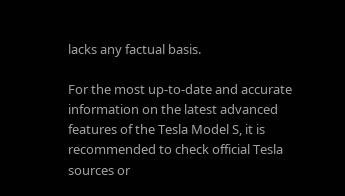lacks any factual basis.

For the most up-to-date and accurate information on the latest advanced features of the Tesla Model S, it is recommended to check official Tesla sources or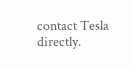contact Tesla directly.